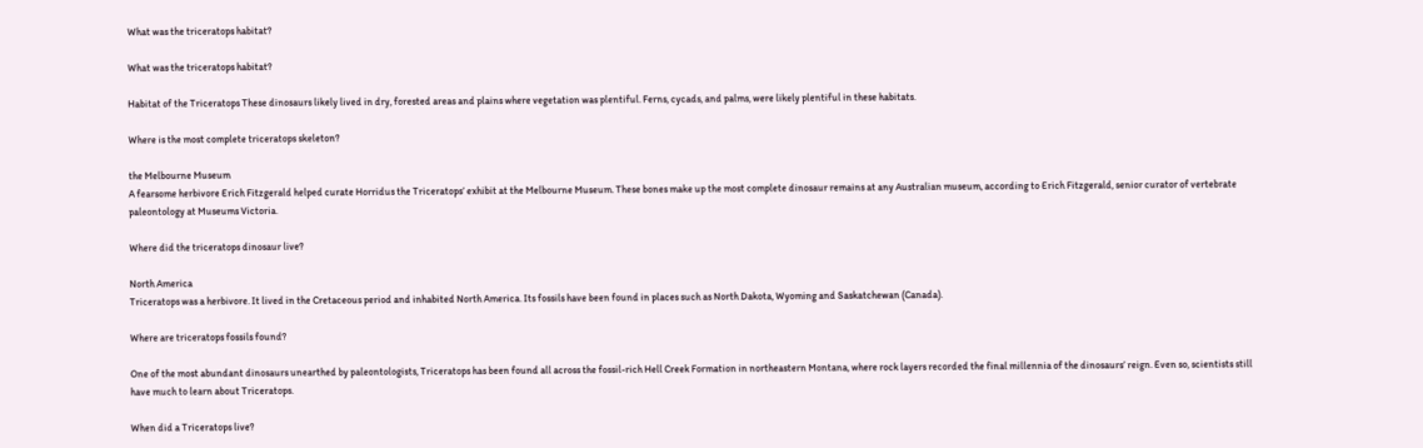What was the triceratops habitat?

What was the triceratops habitat?

Habitat of the Triceratops These dinosaurs likely lived in dry, forested areas and plains where vegetation was plentiful. Ferns, cycads, and palms, were likely plentiful in these habitats.

Where is the most complete triceratops skeleton?

the Melbourne Museum
A fearsome herbivore Erich Fitzgerald helped curate Horridus the Triceratops’ exhibit at the Melbourne Museum. These bones make up the most complete dinosaur remains at any Australian museum, according to Erich Fitzgerald, senior curator of vertebrate paleontology at Museums Victoria.

Where did the triceratops dinosaur live?

North America
Triceratops was a herbivore. It lived in the Cretaceous period and inhabited North America. Its fossils have been found in places such as North Dakota, Wyoming and Saskatchewan (Canada).

Where are triceratops fossils found?

One of the most abundant dinosaurs unearthed by paleontologists, Triceratops has been found all across the fossil-rich Hell Creek Formation in northeastern Montana, where rock layers recorded the final millennia of the dinosaurs’ reign. Even so, scientists still have much to learn about Triceratops.

When did a Triceratops live?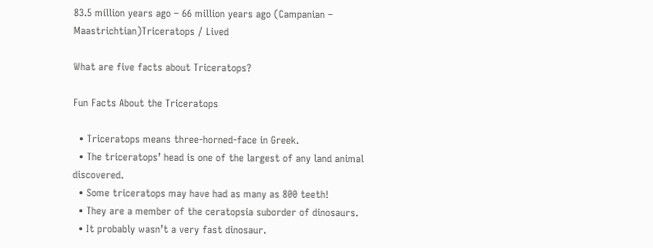83.5 million years ago – 66 million years ago (Campanian – Maastrichtian)Triceratops / Lived

What are five facts about Triceratops?

Fun Facts About the Triceratops

  • Triceratops means three-horned-face in Greek.
  • The triceratops’ head is one of the largest of any land animal discovered.
  • Some triceratops may have had as many as 800 teeth!
  • They are a member of the ceratopsia suborder of dinosaurs.
  • It probably wasn’t a very fast dinosaur.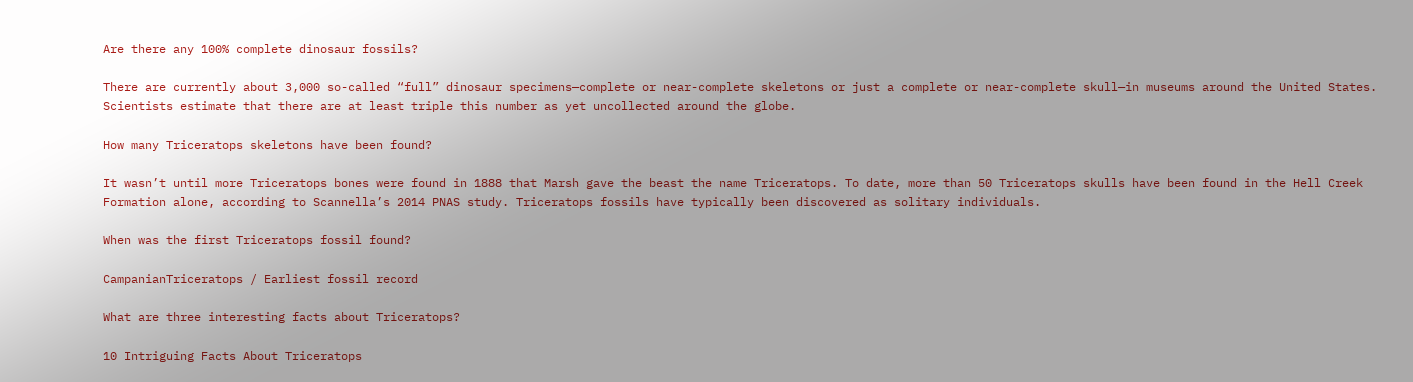Are there any 100% complete dinosaur fossils?

There are currently about 3,000 so-called “full” dinosaur specimens—complete or near-complete skeletons or just a complete or near-complete skull—in museums around the United States. Scientists estimate that there are at least triple this number as yet uncollected around the globe.

How many Triceratops skeletons have been found?

It wasn’t until more Triceratops bones were found in 1888 that Marsh gave the beast the name Triceratops. To date, more than 50 Triceratops skulls have been found in the Hell Creek Formation alone, according to Scannella’s 2014 PNAS study. Triceratops fossils have typically been discovered as solitary individuals.

When was the first Triceratops fossil found?

CampanianTriceratops / Earliest fossil record

What are three interesting facts about Triceratops?

10 Intriguing Facts About Triceratops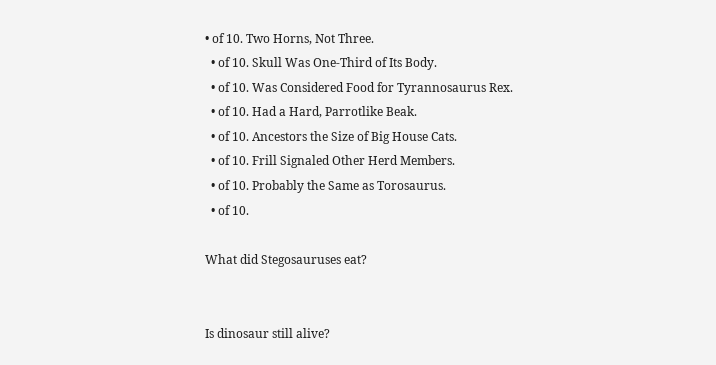• of 10. Two Horns, Not Three.
  • of 10. Skull Was One-Third of Its Body.
  • of 10. Was Considered Food for Tyrannosaurus Rex.
  • of 10. Had a Hard, Parrotlike Beak.
  • of 10. Ancestors the Size of Big House Cats.
  • of 10. Frill Signaled Other Herd Members.
  • of 10. Probably the Same as Torosaurus.
  • of 10.

What did Stegosauruses eat?


Is dinosaur still alive?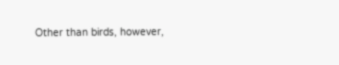Other than birds, however,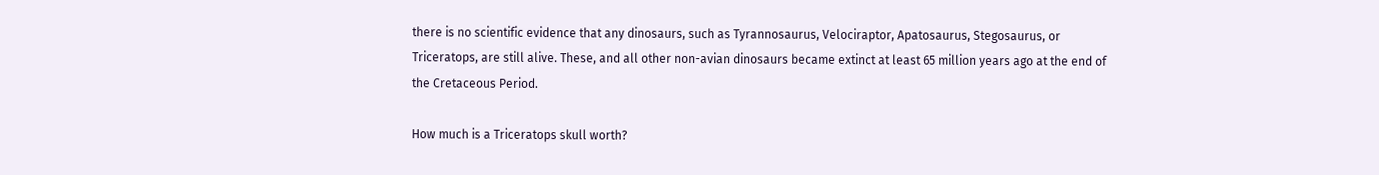there is no scientific evidence that any dinosaurs, such as Tyrannosaurus, Velociraptor, Apatosaurus, Stegosaurus, or Triceratops, are still alive. These, and all other non-avian dinosaurs became extinct at least 65 million years ago at the end of the Cretaceous Period.

How much is a Triceratops skull worth?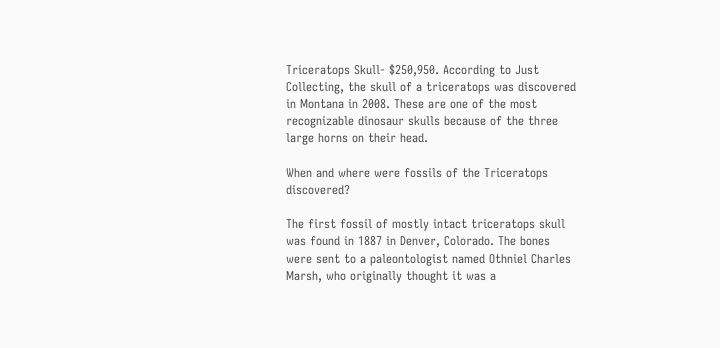Triceratops Skull- $250,950. According to Just Collecting, the skull of a triceratops was discovered in Montana in 2008. These are one of the most recognizable dinosaur skulls because of the three large horns on their head.

When and where were fossils of the Triceratops discovered?

The first fossil of mostly intact triceratops skull was found in 1887 in Denver, Colorado. The bones were sent to a paleontologist named Othniel Charles Marsh, who originally thought it was a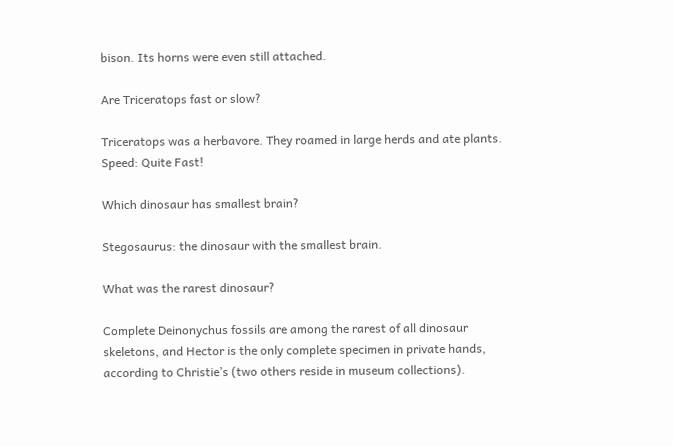bison. Its horns were even still attached.

Are Triceratops fast or slow?

Triceratops was a herbavore. They roamed in large herds and ate plants. Speed: Quite Fast!

Which dinosaur has smallest brain?

Stegosaurus: the dinosaur with the smallest brain.

What was the rarest dinosaur?

Complete Deinonychus fossils are among the rarest of all dinosaur skeletons, and Hector is the only complete specimen in private hands, according to Christie’s (two others reside in museum collections).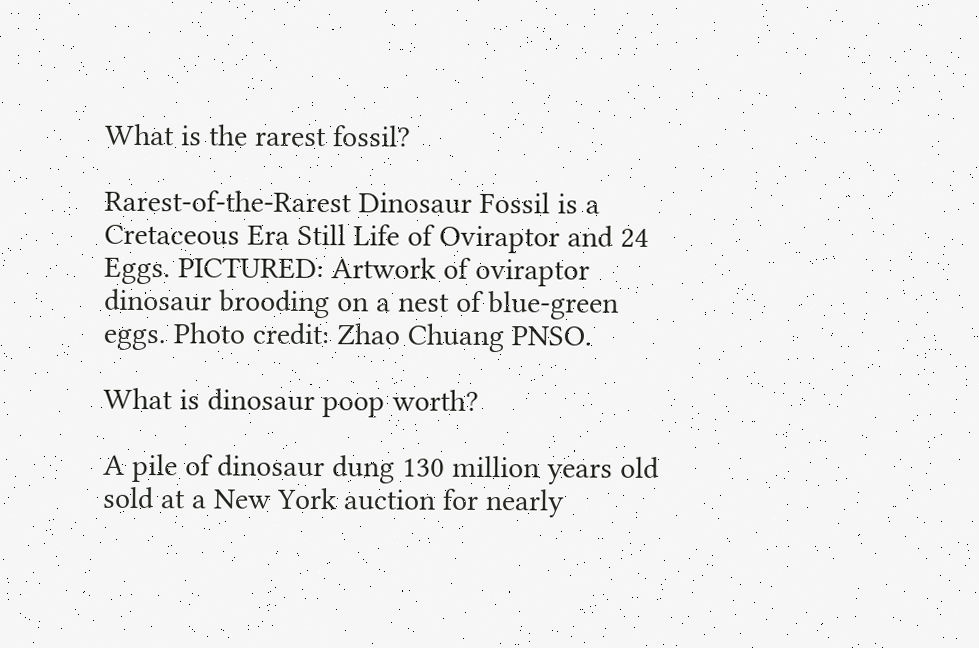What is the rarest fossil?

Rarest-of-the-Rarest Dinosaur Fossil is a Cretaceous Era Still Life of Oviraptor and 24 Eggs. PICTURED: Artwork of oviraptor dinosaur brooding on a nest of blue-green eggs. Photo credit: Zhao Chuang PNSO.

What is dinosaur poop worth?

A pile of dinosaur dung 130 million years old sold at a New York auction for nearly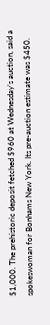$1,000. The prehistoric deposit fetched $960 at Wednesday’s auction, said a spokeswoman for Bonhams New York. Its pre-auction estimate was $450.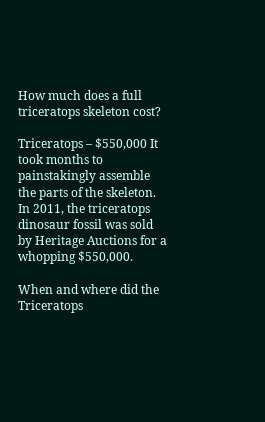How much does a full triceratops skeleton cost?

Triceratops – $550,000 It took months to painstakingly assemble the parts of the skeleton. In 2011, the triceratops dinosaur fossil was sold by Heritage Auctions for a whopping $550,000.

When and where did the Triceratops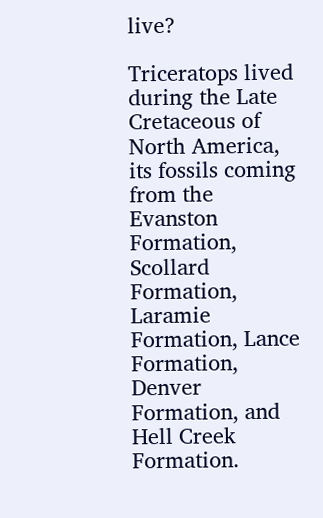live?

Triceratops lived during the Late Cretaceous of North America, its fossils coming from the Evanston Formation, Scollard Formation, Laramie Formation, Lance Formation, Denver Formation, and Hell Creek Formation.